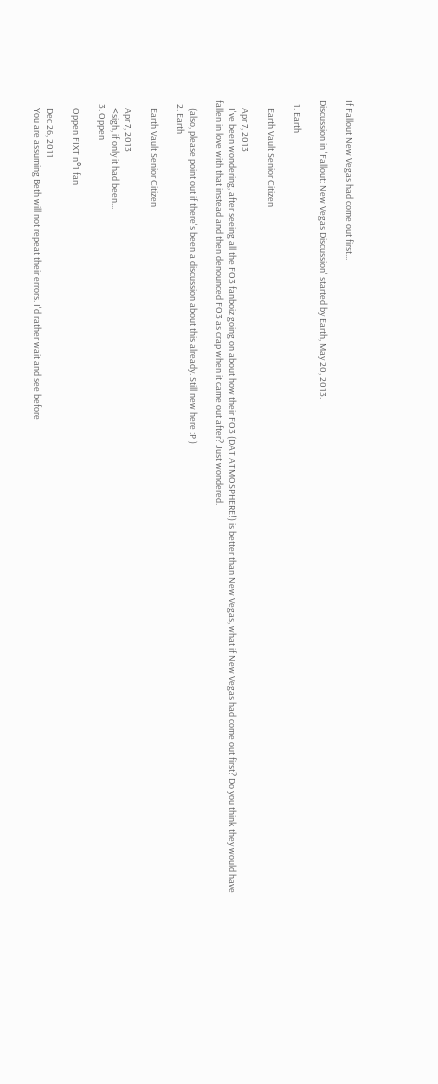If Fallout New Vegas had come out first...

Discussion in 'Fallout: New Vegas Discussion' started by Earth, May 20, 2013.

  1. Earth

    Earth Vault Senior Citizen

    Apr 7, 2013
    I've been wondering, after seeing all the FO3 fanboiz going on about how their FO3 (DAT ATMOSPHERE!) is better than New Vegas, what if New Vegas had come out first? Do you think they would have fallen in love with that instead and then denounced FO3 as crap when it came out after? Just wondered.

    (also, please point out if there's been a discussion about this already. Still new here :P )
  2. Earth

    Earth Vault Senior Citizen

    Apr 7, 2013
    <sigh, if only it had been...
  3. Oppen

    Oppen FIXT n°1 fan

    Dec 26, 2011
    You are assuming Beth will not repeat their errors. I'd rather wait and see before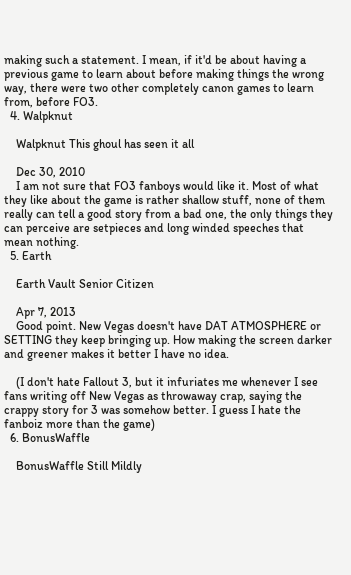making such a statement. I mean, if it'd be about having a previous game to learn about before making things the wrong way, there were two other completely canon games to learn from, before FO3.
  4. Walpknut

    Walpknut This ghoul has seen it all

    Dec 30, 2010
    I am not sure that FO3 fanboys would like it. Most of what they like about the game is rather shallow stuff, none of them really can tell a good story from a bad one, the only things they can perceive are setpieces and long winded speeches that mean nothing.
  5. Earth

    Earth Vault Senior Citizen

    Apr 7, 2013
    Good point. New Vegas doesn't have DAT ATMOSPHERE or SETTING they keep bringing up. How making the screen darker and greener makes it better I have no idea.

    (I don't hate Fallout 3, but it infuriates me whenever I see fans writing off New Vegas as throwaway crap, saying the crappy story for 3 was somehow better. I guess I hate the fanboiz more than the game)
  6. BonusWaffle

    BonusWaffle Still Mildly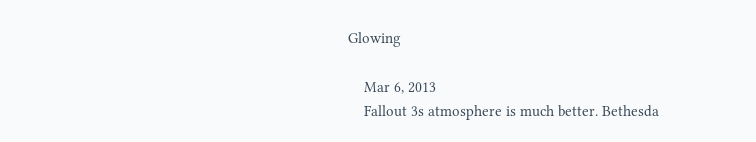Glowing

    Mar 6, 2013
    Fallout 3s atmosphere is much better. Bethesda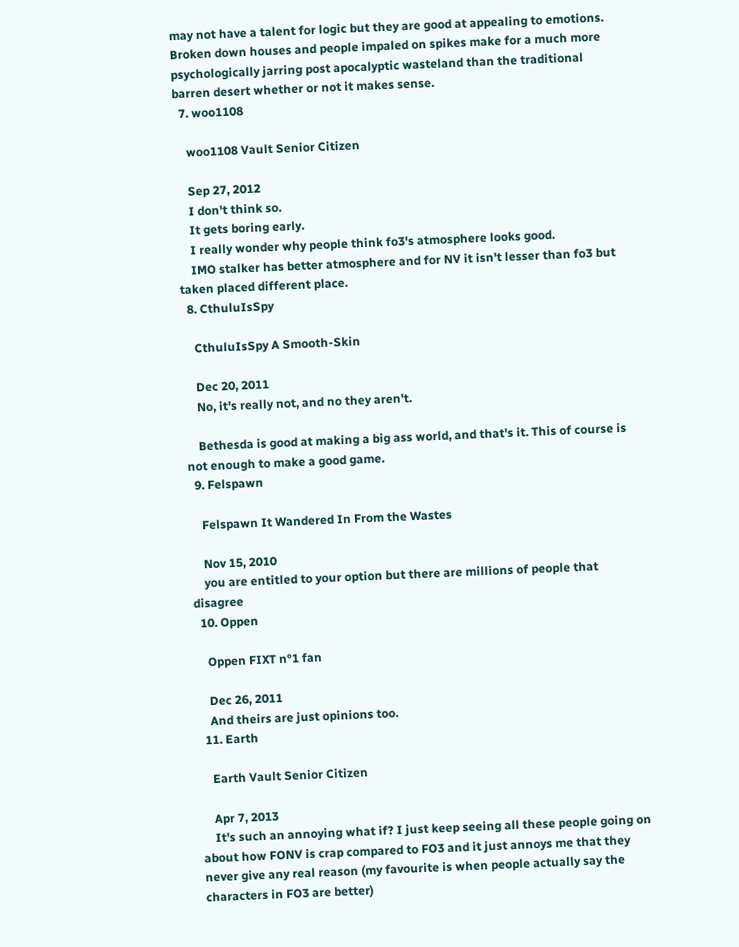may not have a talent for logic but they are good at appealing to emotions. Broken down houses and people impaled on spikes make for a much more psychologically jarring post apocalyptic wasteland than the traditional barren desert whether or not it makes sense.
  7. woo1108

    woo1108 Vault Senior Citizen

    Sep 27, 2012
    I don't think so.
    It gets boring early.
    I really wonder why people think fo3's atmosphere looks good.
    IMO stalker has better atmosphere and for NV it isn't lesser than fo3 but taken placed different place.
  8. CthuluIsSpy

    CthuluIsSpy A Smooth-Skin

    Dec 20, 2011
    No, it's really not, and no they aren't.

    Bethesda is good at making a big ass world, and that's it. This of course is not enough to make a good game.
  9. Felspawn

    Felspawn It Wandered In From the Wastes

    Nov 15, 2010
    you are entitled to your option but there are millions of people that disagree
  10. Oppen

    Oppen FIXT n°1 fan

    Dec 26, 2011
    And theirs are just opinions too.
  11. Earth

    Earth Vault Senior Citizen

    Apr 7, 2013
    It's such an annoying what if? I just keep seeing all these people going on about how FONV is crap compared to FO3 and it just annoys me that they never give any real reason (my favourite is when people actually say the characters in FO3 are better)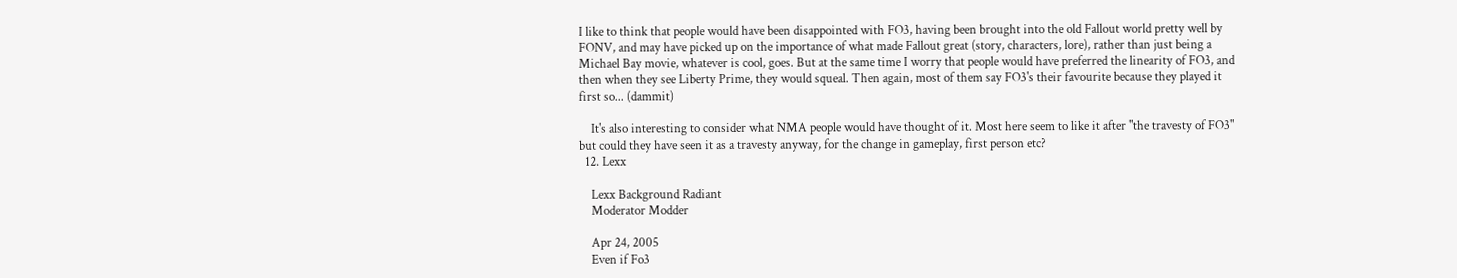I like to think that people would have been disappointed with FO3, having been brought into the old Fallout world pretty well by FONV, and may have picked up on the importance of what made Fallout great (story, characters, lore), rather than just being a Michael Bay movie, whatever is cool, goes. But at the same time I worry that people would have preferred the linearity of FO3, and then when they see Liberty Prime, they would squeal. Then again, most of them say FO3's their favourite because they played it first so... (dammit)

    It's also interesting to consider what NMA people would have thought of it. Most here seem to like it after "the travesty of FO3" but could they have seen it as a travesty anyway, for the change in gameplay, first person etc?
  12. Lexx

    Lexx Background Radiant
    Moderator Modder

    Apr 24, 2005
    Even if Fo3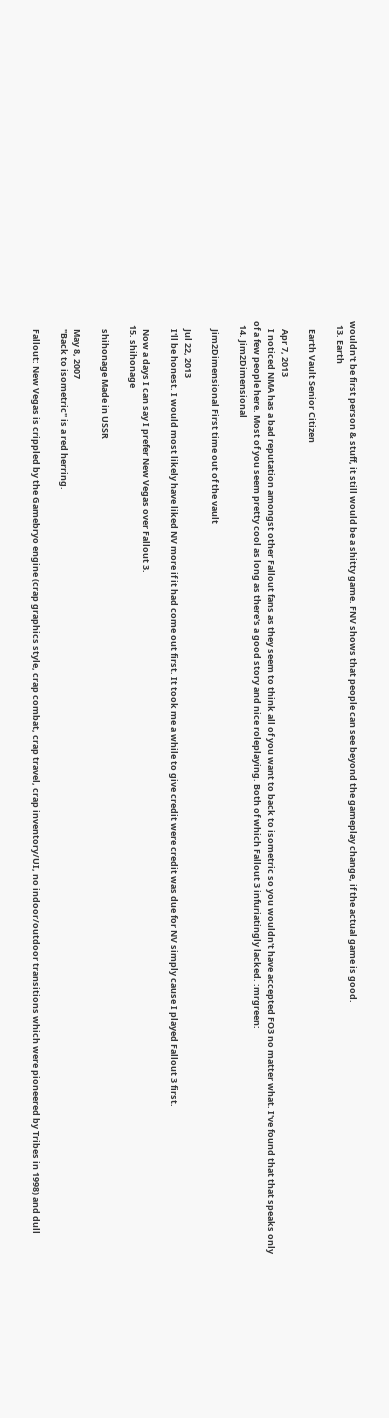wouldn't be first person & stuff, it still would be a shitty game. FNV shows that people can see beyond the gameplay change, if the actual game is good.
  13. Earth

    Earth Vault Senior Citizen

    Apr 7, 2013
    I noticed NMA has a bad reputation amongst other Fallout fans as they seem to think all of you want to back to isometric so you wouldn't have accepted FO3 no matter what. I've found that that speaks only of a few people here. Most of you seem pretty cool as long as there's a good story and nice roleplaying. Both of which Fallout 3 infuriatingly lacked. :mrgreen:
  14. Jim2Dimensional

    Jim2Dimensional First time out of the vault

    Jul 22, 2013
    I'll be honest. I would most likely have liked NV more if it had come out first. It took me a while to give credit were credit was due for NV simply cause I played Fallout 3 first.

    Now a days I can say I prefer New Vegas over Fallout 3.
  15. shihonage

    shihonage Made in USSR

    May 8, 2007
    "Back to isometric" is a red herring.

    Fallout: New Vegas is crippled by the Gamebryo engine (crap graphics style, crap combat, crap travel, crap inventory/UI, no indoor/outdoor transitions which were pioneered by Tribes in 1998) and dull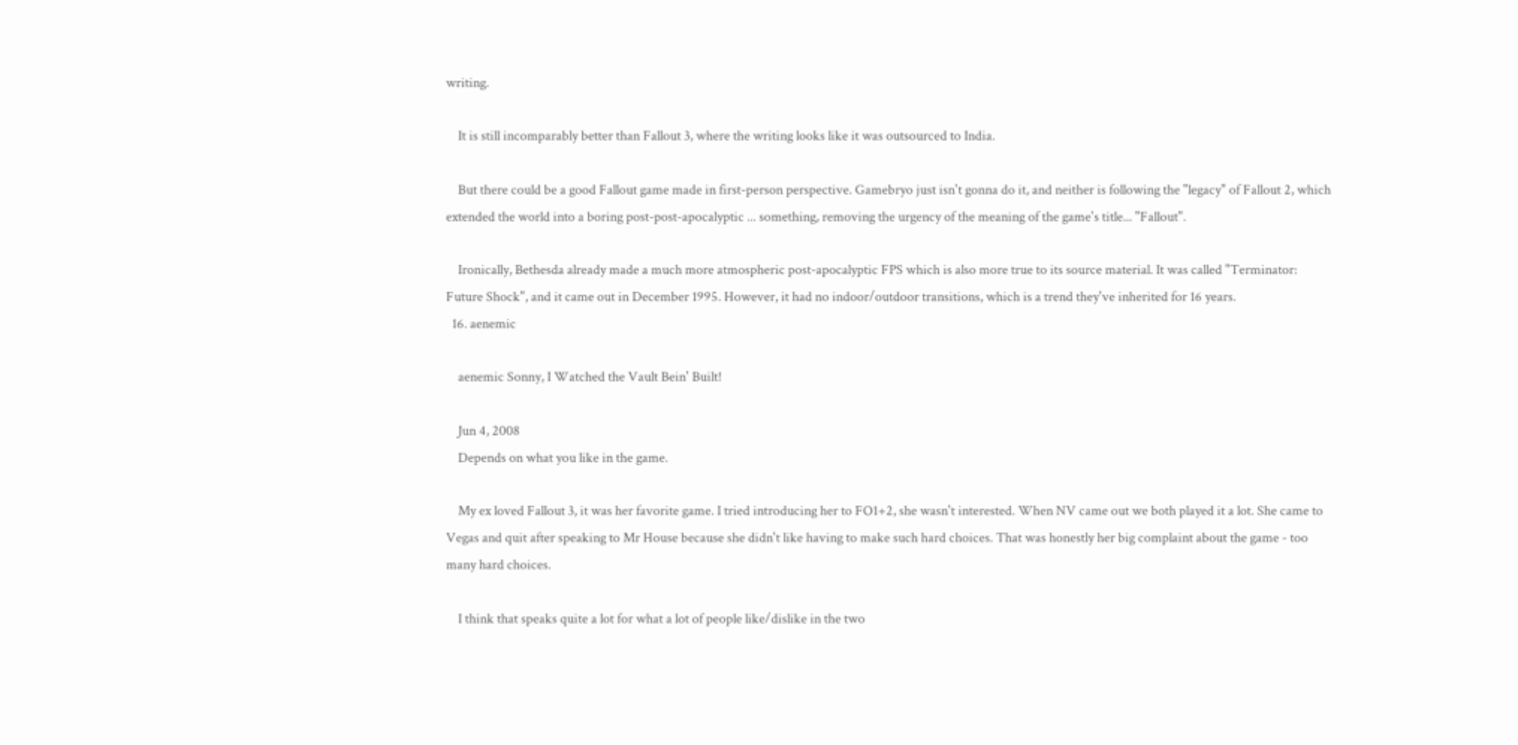writing.

    It is still incomparably better than Fallout 3, where the writing looks like it was outsourced to India.

    But there could be a good Fallout game made in first-person perspective. Gamebryo just isn't gonna do it, and neither is following the "legacy" of Fallout 2, which extended the world into a boring post-post-apocalyptic ... something, removing the urgency of the meaning of the game's title... "Fallout".

    Ironically, Bethesda already made a much more atmospheric post-apocalyptic FPS which is also more true to its source material. It was called "Terminator: Future Shock", and it came out in December 1995. However, it had no indoor/outdoor transitions, which is a trend they've inherited for 16 years.
  16. aenemic

    aenemic Sonny, I Watched the Vault Bein' Built!

    Jun 4, 2008
    Depends on what you like in the game.

    My ex loved Fallout 3, it was her favorite game. I tried introducing her to FO1+2, she wasn't interested. When NV came out we both played it a lot. She came to Vegas and quit after speaking to Mr House because she didn't like having to make such hard choices. That was honestly her big complaint about the game - too many hard choices.

    I think that speaks quite a lot for what a lot of people like/dislike in the two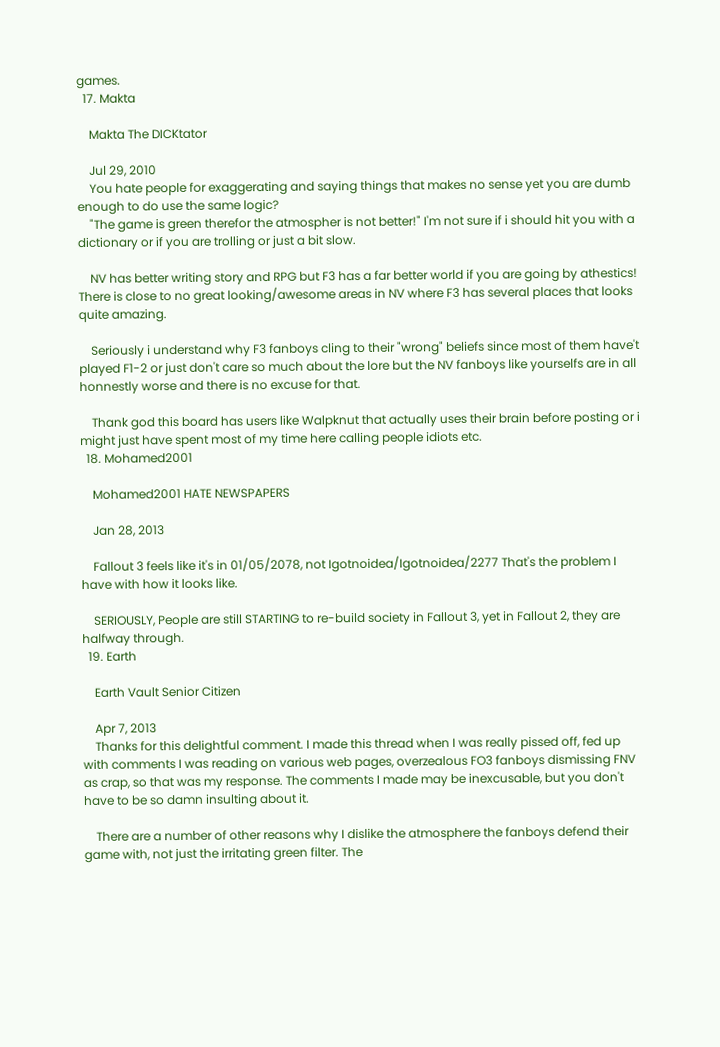games.
  17. Makta

    Makta The DICKtator

    Jul 29, 2010
    You hate people for exaggerating and saying things that makes no sense yet you are dumb enough to do use the same logic?
    "The game is green therefor the atmospher is not better!" I'm not sure if i should hit you with a dictionary or if you are trolling or just a bit slow.

    NV has better writing story and RPG but F3 has a far better world if you are going by athestics! There is close to no great looking/awesome areas in NV where F3 has several places that looks quite amazing.

    Seriously i understand why F3 fanboys cling to their "wrong" beliefs since most of them have't played F1-2 or just don't care so much about the lore but the NV fanboys like yourselfs are in all honnestly worse and there is no excuse for that.

    Thank god this board has users like Walpknut that actually uses their brain before posting or i might just have spent most of my time here calling people idiots etc.
  18. Mohamed2001

    Mohamed2001 HATE NEWSPAPERS

    Jan 28, 2013

    Fallout 3 feels like it's in 01/05/2078, not Igotnoidea/Igotnoidea/2277 That's the problem I have with how it looks like.

    SERIOUSLY, People are still STARTING to re-build society in Fallout 3, yet in Fallout 2, they are halfway through.
  19. Earth

    Earth Vault Senior Citizen

    Apr 7, 2013
    Thanks for this delightful comment. I made this thread when I was really pissed off, fed up with comments I was reading on various web pages, overzealous FO3 fanboys dismissing FNV as crap, so that was my response. The comments I made may be inexcusable, but you don't have to be so damn insulting about it.

    There are a number of other reasons why I dislike the atmosphere the fanboys defend their game with, not just the irritating green filter. The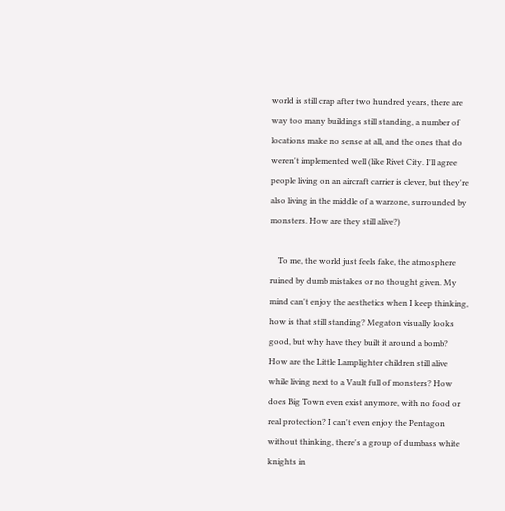world is still crap after two hundred years, there are way too many buildings still standing, a number of locations make no sense at all, and the ones that do weren't implemented well (like Rivet City. I'll agree people living on an aircraft carrier is clever, but they're also living in the middle of a warzone, surrounded by monsters. How are they still alive?)

    To me, the world just feels fake, the atmosphere ruined by dumb mistakes or no thought given. My mind can't enjoy the aesthetics when I keep thinking, how is that still standing? Megaton visually looks good, but why have they built it around a bomb? How are the Little Lamplighter children still alive while living next to a Vault full of monsters? How does Big Town even exist anymore, with no food or real protection? I can't even enjoy the Pentagon without thinking, there's a group of dumbass white knights in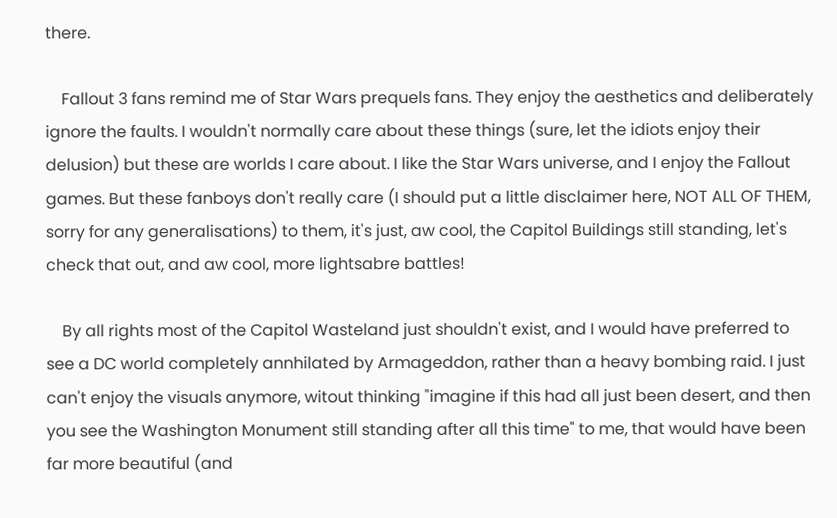there.

    Fallout 3 fans remind me of Star Wars prequels fans. They enjoy the aesthetics and deliberately ignore the faults. I wouldn't normally care about these things (sure, let the idiots enjoy their delusion) but these are worlds I care about. I like the Star Wars universe, and I enjoy the Fallout games. But these fanboys don't really care (I should put a little disclaimer here, NOT ALL OF THEM, sorry for any generalisations) to them, it's just, aw cool, the Capitol Buildings still standing, let's check that out, and aw cool, more lightsabre battles!

    By all rights most of the Capitol Wasteland just shouldn't exist, and I would have preferred to see a DC world completely annhilated by Armageddon, rather than a heavy bombing raid. I just can't enjoy the visuals anymore, witout thinking "imagine if this had all just been desert, and then you see the Washington Monument still standing after all this time" to me, that would have been far more beautiful (and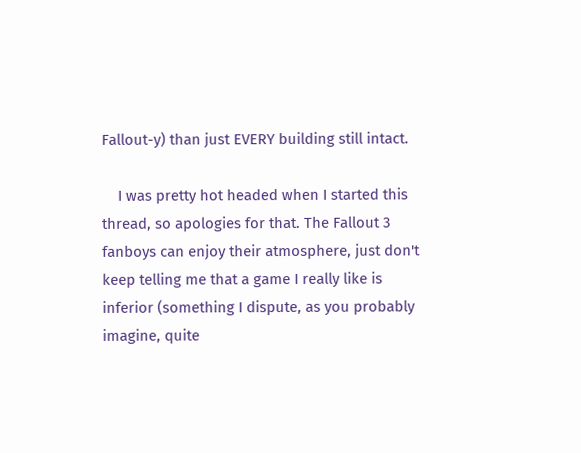Fallout-y) than just EVERY building still intact.

    I was pretty hot headed when I started this thread, so apologies for that. The Fallout 3 fanboys can enjoy their atmosphere, just don't keep telling me that a game I really like is inferior (something I dispute, as you probably imagine, quite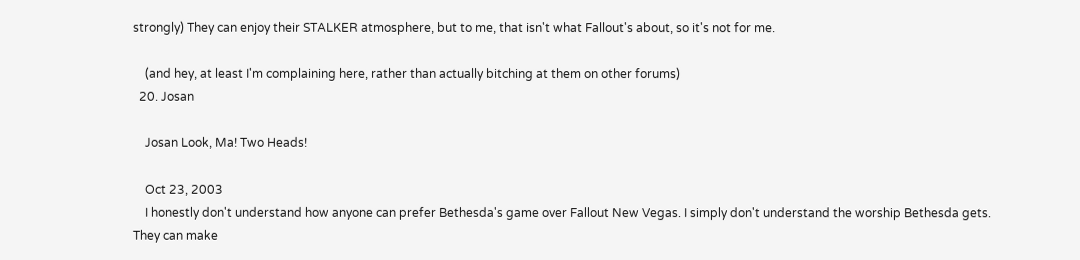strongly) They can enjoy their STALKER atmosphere, but to me, that isn't what Fallout's about, so it's not for me.

    (and hey, at least I'm complaining here, rather than actually bitching at them on other forums)
  20. Josan

    Josan Look, Ma! Two Heads!

    Oct 23, 2003
    I honestly don't understand how anyone can prefer Bethesda's game over Fallout New Vegas. I simply don't understand the worship Bethesda gets. They can make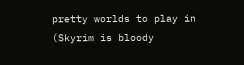pretty worlds to play in (Skyrim is bloody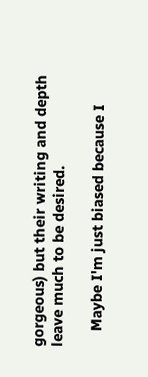gorgeous) but their writing and depth leave much to be desired.

    Maybe I'm just biased because I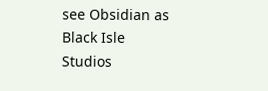see Obsidian as Black Isle Studios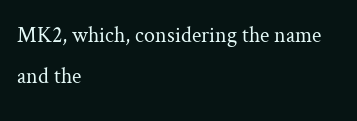MK2, which, considering the name and the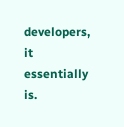developers, it essentially is.